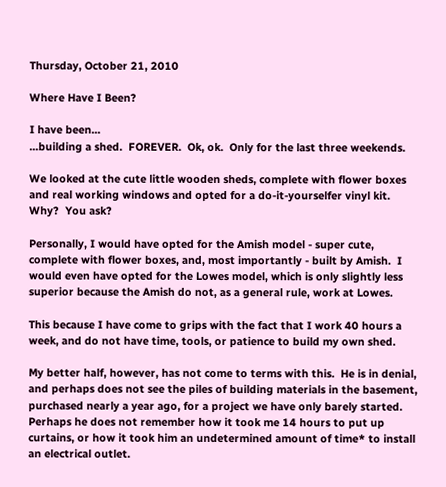Thursday, October 21, 2010

Where Have I Been?

I have been...
...building a shed.  FOREVER.  Ok, ok.  Only for the last three weekends.

We looked at the cute little wooden sheds, complete with flower boxes and real working windows and opted for a do-it-yourselfer vinyl kit.  Why?  You ask?

Personally, I would have opted for the Amish model - super cute, complete with flower boxes, and, most importantly - built by Amish.  I would even have opted for the Lowes model, which is only slightly less superior because the Amish do not, as a general rule, work at Lowes.

This because I have come to grips with the fact that I work 40 hours a week, and do not have time, tools, or patience to build my own shed.

My better half, however, has not come to terms with this.  He is in denial, and perhaps does not see the piles of building materials in the basement, purchased nearly a year ago, for a project we have only barely started.  Perhaps he does not remember how it took me 14 hours to put up curtains, or how it took him an undetermined amount of time* to install an electrical outlet.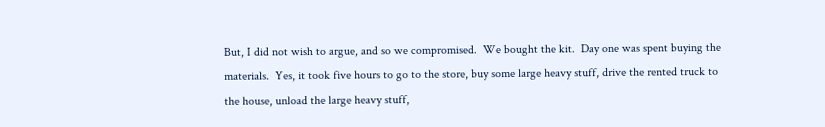But, I did not wish to argue, and so we compromised.  We bought the kit.  Day one was spent buying the materials.  Yes, it took five hours to go to the store, buy some large heavy stuff, drive the rented truck to the house, unload the large heavy stuff,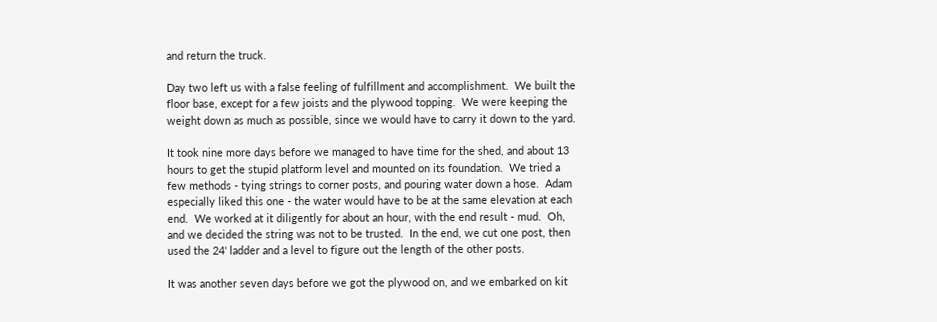and return the truck.

Day two left us with a false feeling of fulfillment and accomplishment.  We built the floor base, except for a few joists and the plywood topping.  We were keeping the weight down as much as possible, since we would have to carry it down to the yard.

It took nine more days before we managed to have time for the shed, and about 13 hours to get the stupid platform level and mounted on its foundation.  We tried a few methods - tying strings to corner posts, and pouring water down a hose.  Adam especially liked this one - the water would have to be at the same elevation at each end.  We worked at it diligently for about an hour, with the end result - mud.  Oh, and we decided the string was not to be trusted.  In the end, we cut one post, then used the 24' ladder and a level to figure out the length of the other posts.

It was another seven days before we got the plywood on, and we embarked on kit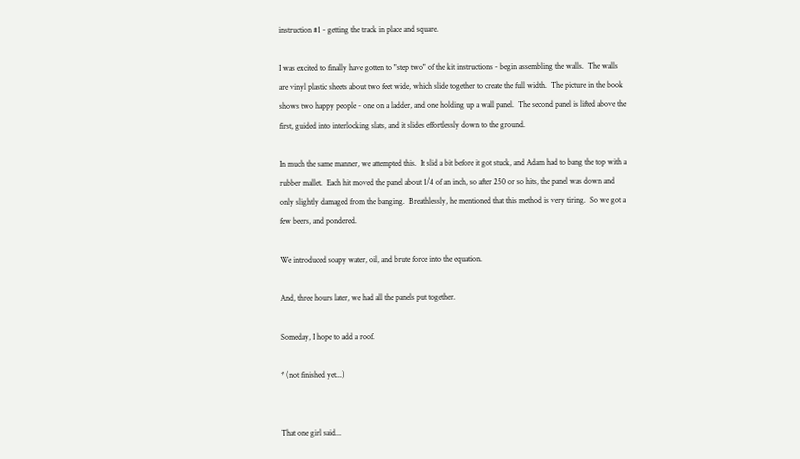instruction #1 - getting the track in place and square.

I was excited to finally have gotten to "step two" of the kit instructions - begin assembling the walls.  The walls are vinyl plastic sheets about two feet wide, which slide together to create the full width.  The picture in the book shows two happy people - one on a ladder, and one holding up a wall panel.  The second panel is lifted above the first, guided into interlocking slats, and it slides effortlessly down to the ground.

In much the same manner, we attempted this.  It slid a bit before it got stuck, and Adam had to bang the top with a rubber mallet.  Each hit moved the panel about 1/4 of an inch, so after 250 or so hits, the panel was down and only slightly damaged from the banging.  Breathlessly, he mentioned that this method is very tiring.  So we got a few beers, and pondered.

We introduced soapy water, oil, and brute force into the equation.

And, three hours later, we had all the panels put together.

Someday, I hope to add a roof.

* (not finished yet...)


That one girl said...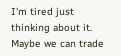I'm tired just thinking about it. Maybe we can trade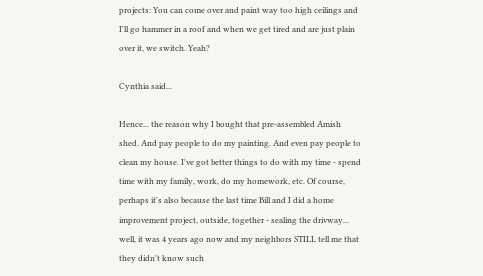projects: You can come over and paint way too high ceilings and I'll go hammer in a roof and when we get tired and are just plain over it, we switch. Yeah?

Cynthia said...

Hence... the reason why I bought that pre-assembled Amish shed. And pay people to do my painting. And even pay people to clean my house. I've got better things to do with my time - spend time with my family, work, do my homework, etc. Of course, perhaps it's also because the last time Bill and I did a home improvement project, outside, together - sealing the drivway... well, it was 4 years ago now and my neighbors STILL tell me that they didn't know such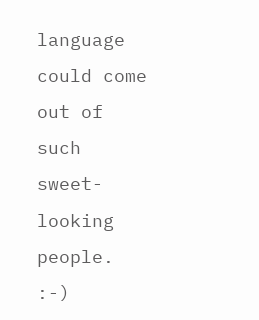language could come out of such sweet-looking people. :-)